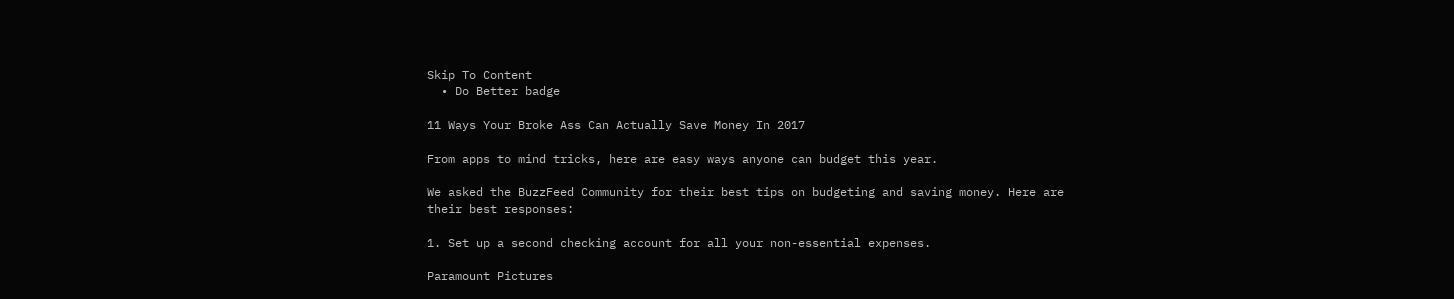Skip To Content
  • Do Better badge

11 Ways Your Broke Ass Can Actually Save Money In 2017

From apps to mind tricks, here are easy ways anyone can budget this year.

We asked the BuzzFeed Community for their best tips on budgeting and saving money. Here are their best responses:

1. Set up a second checking account for all your non-essential expenses.

Paramount Pictures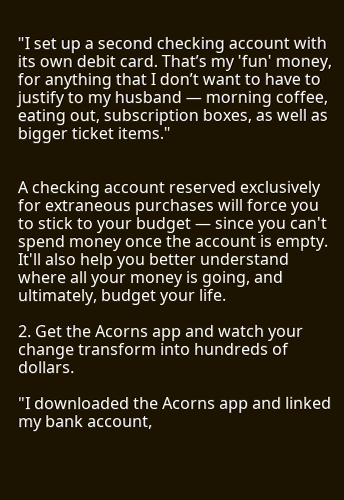"I set up a second checking account with its own debit card. That’s my 'fun' money, for anything that I don’t want to have to justify to my husband — morning coffee, eating out, subscription boxes, as well as bigger ticket items."


A checking account reserved exclusively for extraneous purchases will force you to stick to your budget — since you can't spend money once the account is empty. It'll also help you better understand where all your money is going, and ultimately, budget your life.

2. Get the Acorns app and watch your change transform into hundreds of dollars.

"I downloaded the Acorns app and linked my bank account,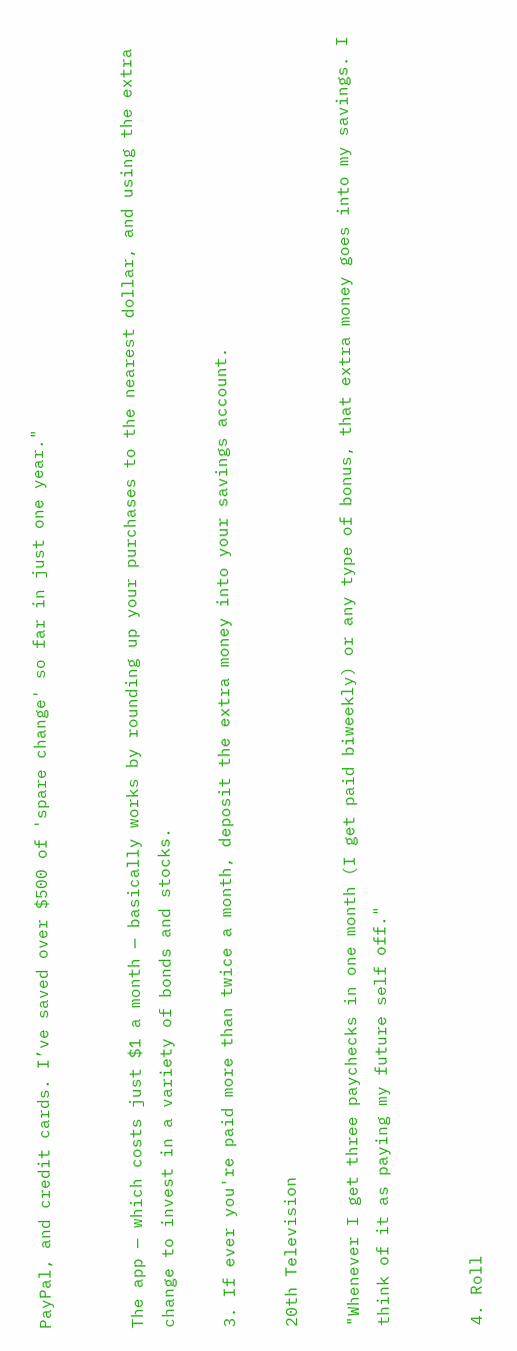PayPal, and credit cards. I’ve saved over $500 of 'spare change' so far in just one year."


The app — which costs just $1 a month — basically works by rounding up your purchases to the nearest dollar, and using the extra change to invest in a variety of bonds and stocks.

3. If ever you're paid more than twice a month, deposit the extra money into your savings account.

20th Television

"Whenever I get three paychecks in one month (I get paid biweekly) or any type of bonus, that extra money goes into my savings. I think of it as paying my future self off."


4. Roll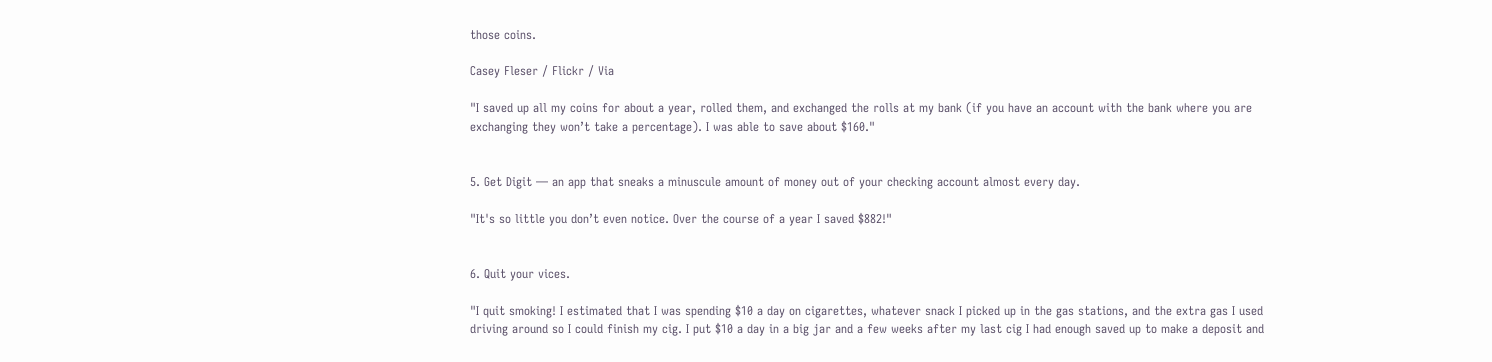those coins.

Casey Fleser / Flickr / Via

"I saved up all my coins for about a year, rolled them, and exchanged the rolls at my bank (if you have an account with the bank where you are exchanging they won’t take a percentage). I was able to save about $160."


5. Get Digit — an app that sneaks a minuscule amount of money out of your checking account almost every day.

"It's so little you don’t even notice. Over the course of a year I saved $882!"


6. Quit your vices.

"I quit smoking! I estimated that I was spending $10 a day on cigarettes, whatever snack I picked up in the gas stations, and the extra gas I used driving around so I could finish my cig. I put $10 a day in a big jar and a few weeks after my last cig I had enough saved up to make a deposit and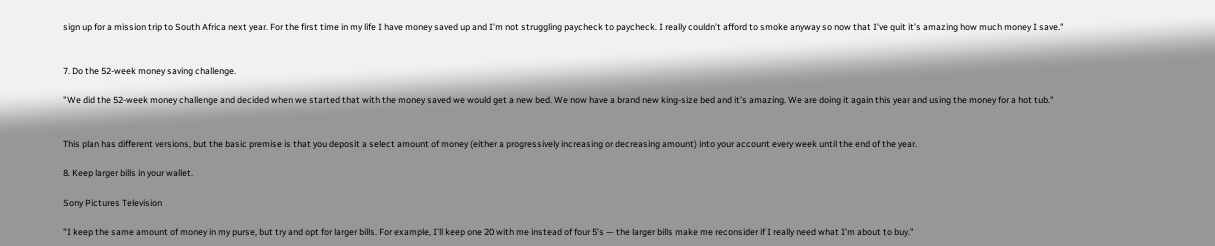sign up for a mission trip to South Africa next year. For the first time in my life I have money saved up and I’m not struggling paycheck to paycheck. I really couldn’t afford to smoke anyway so now that I’ve quit it’s amazing how much money I save."


7. Do the 52-week money saving challenge.

"We did the 52-week money challenge and decided when we started that with the money saved we would get a new bed. We now have a brand new king-size bed and it’s amazing. We are doing it again this year and using the money for a hot tub."


This plan has different versions, but the basic premise is that you deposit a select amount of money (either a progressively increasing or decreasing amount) into your account every week until the end of the year.

8. Keep larger bills in your wallet.

Sony Pictures Television

"I keep the same amount of money in my purse, but try and opt for larger bills. For example, I’ll keep one 20 with me instead of four 5’s — the larger bills make me reconsider if I really need what I’m about to buy."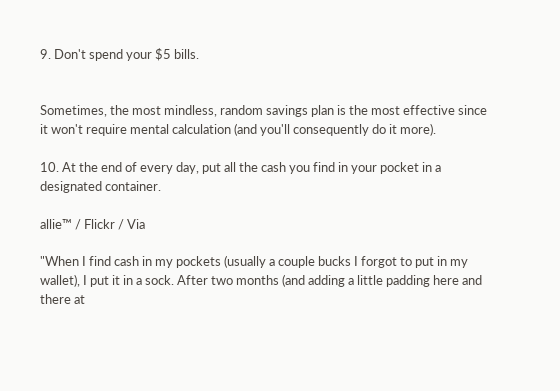9. Don't spend your $5 bills.


Sometimes, the most mindless, random savings plan is the most effective since it won't require mental calculation (and you'll consequently do it more).

10. At the end of every day, put all the cash you find in your pocket in a designated container.

allie™ / Flickr / Via

"When I find cash in my pockets (usually a couple bucks I forgot to put in my wallet), I put it in a sock. After two months (and adding a little padding here and there at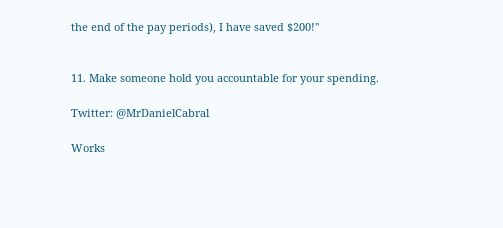the end of the pay periods), I have saved $200!"


11. Make someone hold you accountable for your spending.

Twitter: @MrDanielCabral

Works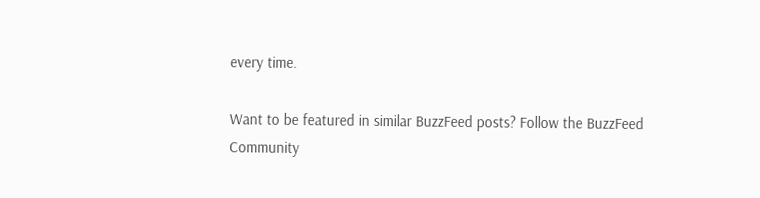every time.

Want to be featured in similar BuzzFeed posts? Follow the BuzzFeed Community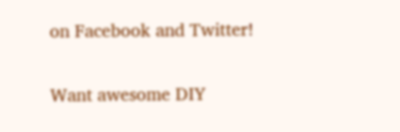on Facebook and Twitter!

Want awesome DIY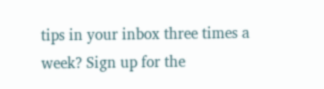tips in your inbox three times a week? Sign up for the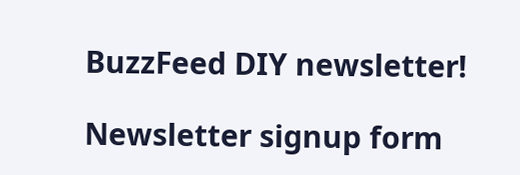BuzzFeed DIY newsletter!

Newsletter signup form